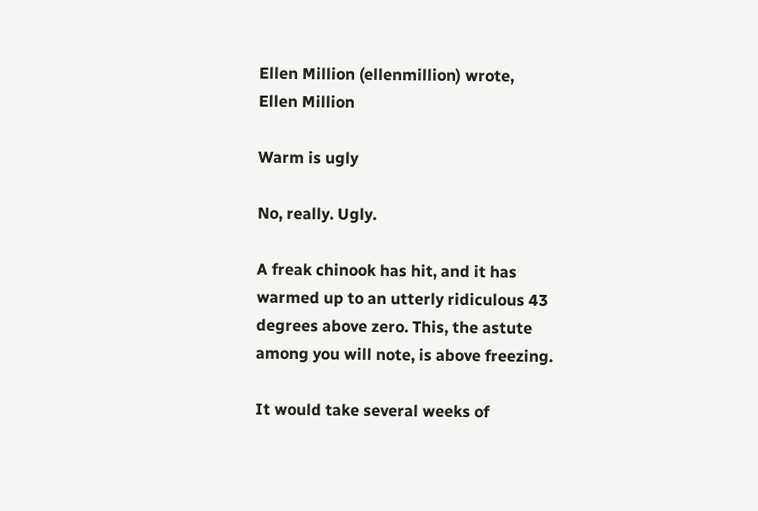Ellen Million (ellenmillion) wrote,
Ellen Million

Warm is ugly

No, really. Ugly.

A freak chinook has hit, and it has warmed up to an utterly ridiculous 43 degrees above zero. This, the astute among you will note, is above freezing.

It would take several weeks of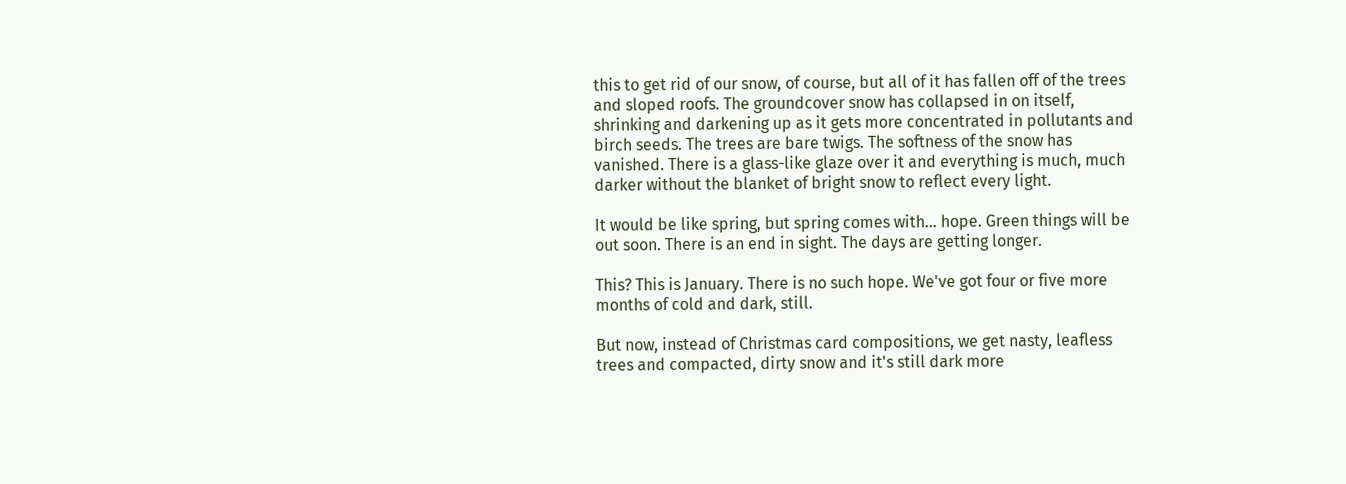this to get rid of our snow, of course, but all of it has fallen off of the trees and sloped roofs. The groundcover snow has collapsed in on itself, shrinking and darkening up as it gets more concentrated in pollutants and birch seeds. The trees are bare twigs. The softness of the snow has vanished. There is a glass-like glaze over it and everything is much, much darker without the blanket of bright snow to reflect every light.

It would be like spring, but spring comes with... hope. Green things will be out soon. There is an end in sight. The days are getting longer.

This? This is January. There is no such hope. We've got four or five more months of cold and dark, still.

But now, instead of Christmas card compositions, we get nasty, leafless trees and compacted, dirty snow and it's still dark more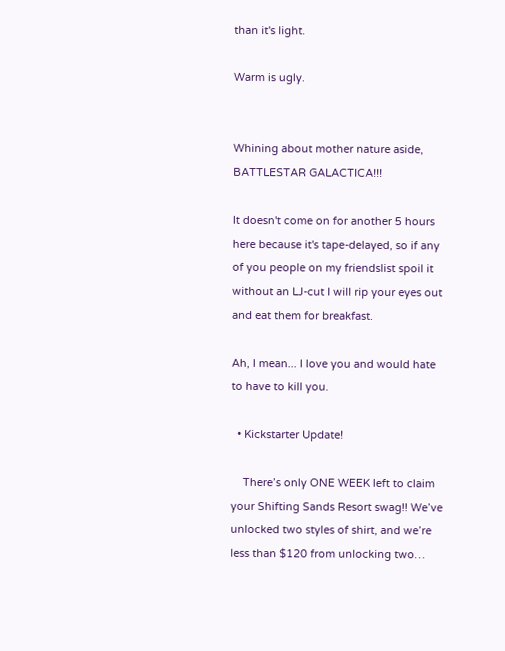than it's light.

Warm is ugly.


Whining about mother nature aside, BATTLESTAR GALACTICA!!!

It doesn't come on for another 5 hours here because it's tape-delayed, so if any of you people on my friendslist spoil it without an LJ-cut I will rip your eyes out and eat them for breakfast.

Ah, I mean... I love you and would hate to have to kill you.

  • Kickstarter Update!

    There’s only ONE WEEK left to claim your Shifting Sands Resort swag!! We’ve unlocked two styles of shirt, and we’re less than $120 from unlocking two…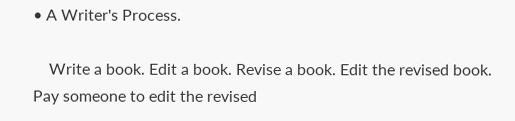• A Writer's Process.

    Write a book. Edit a book. Revise a book. Edit the revised book. Pay someone to edit the revised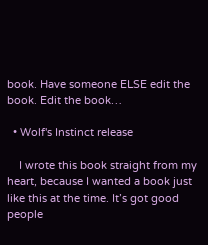book. Have someone ELSE edit the book. Edit the book…

  • Wolf's Instinct release

    I wrote this book straight from my heart, because I wanted a book just like this at the time. It’s got good people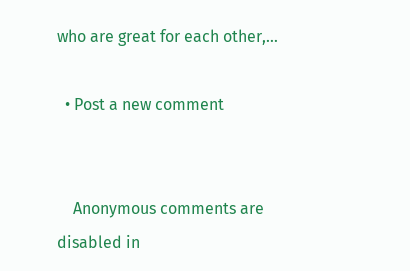who are great for each other,…

  • Post a new comment


    Anonymous comments are disabled in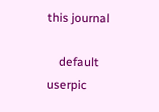this journal

    default userpic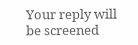Your reply will be screened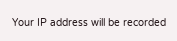Your IP address will be recorded